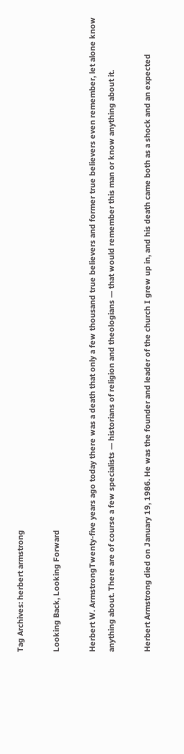Tag Archives: herbert armstrong

Looking Back, Looking Forward

Herbert W. ArmstrongTwenty-five years ago today there was a death that only a few thousand true believers and former true believers even remember, let alone know anything about. There are of course a few specialists — historians of religion and theologians — that would remember this man or know anything about it.

Herbert Armstrong died on January 19, 1986. He was the founder and leader of the church I grew up in, and his death came both as a shock and an expected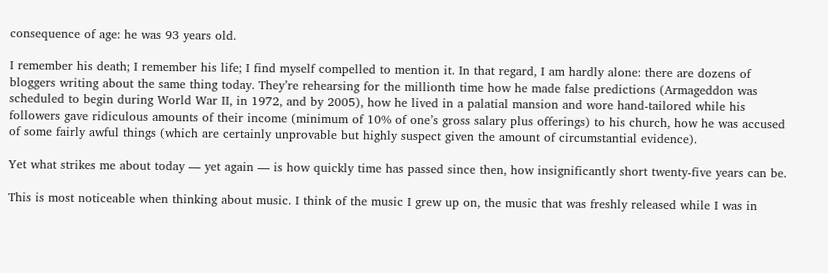consequence of age: he was 93 years old.

I remember his death; I remember his life; I find myself compelled to mention it. In that regard, I am hardly alone: there are dozens of bloggers writing about the same thing today. They’re rehearsing for the millionth time how he made false predictions (Armageddon was scheduled to begin during World War II, in 1972, and by 2005), how he lived in a palatial mansion and wore hand-tailored while his followers gave ridiculous amounts of their income (minimum of 10% of one’s gross salary plus offerings) to his church, how he was accused of some fairly awful things (which are certainly unprovable but highly suspect given the amount of circumstantial evidence).

Yet what strikes me about today — yet again — is how quickly time has passed since then, how insignificantly short twenty-five years can be.

This is most noticeable when thinking about music. I think of the music I grew up on, the music that was freshly released while I was in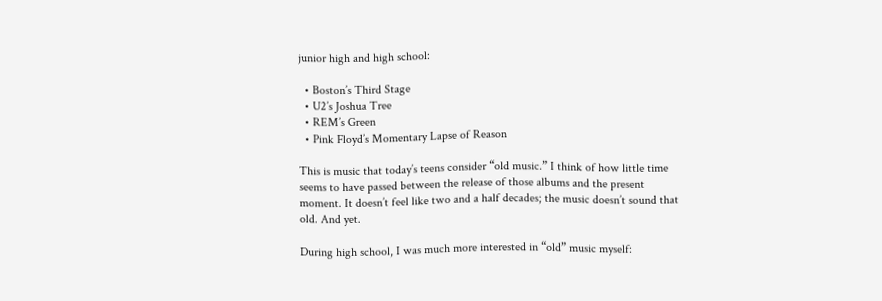junior high and high school:

  • Boston’s Third Stage
  • U2’s Joshua Tree
  • REM’s Green
  • Pink Floyd’s Momentary Lapse of Reason

This is music that today’s teens consider “old music.” I think of how little time seems to have passed between the release of those albums and the present moment. It doesn’t feel like two and a half decades; the music doesn’t sound that old. And yet.

During high school, I was much more interested in “old” music myself: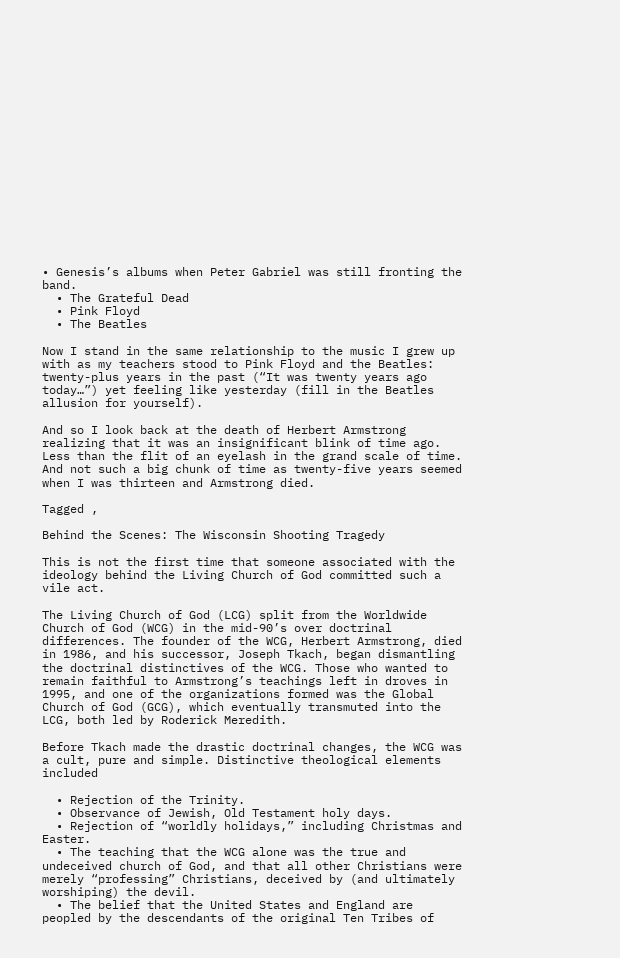• Genesis’s albums when Peter Gabriel was still fronting the band.
  • The Grateful Dead
  • Pink Floyd
  • The Beatles

Now I stand in the same relationship to the music I grew up with as my teachers stood to Pink Floyd and the Beatles: twenty-plus years in the past (“It was twenty years ago today…”) yet feeling like yesterday (fill in the Beatles allusion for yourself).

And so I look back at the death of Herbert Armstrong realizing that it was an insignificant blink of time ago. Less than the flit of an eyelash in the grand scale of time. And not such a big chunk of time as twenty-five years seemed when I was thirteen and Armstrong died.

Tagged ,

Behind the Scenes: The Wisconsin Shooting Tragedy

This is not the first time that someone associated with the ideology behind the Living Church of God committed such a vile act.

The Living Church of God (LCG) split from the Worldwide Church of God (WCG) in the mid-90’s over doctrinal differences. The founder of the WCG, Herbert Armstrong, died in 1986, and his successor, Joseph Tkach, began dismantling the doctrinal distinctives of the WCG. Those who wanted to remain faithful to Armstrong’s teachings left in droves in 1995, and one of the organizations formed was the Global Church of God (GCG), which eventually transmuted into the LCG, both led by Roderick Meredith.

Before Tkach made the drastic doctrinal changes, the WCG was a cult, pure and simple. Distinctive theological elements included

  • Rejection of the Trinity.
  • Observance of Jewish, Old Testament holy days.
  • Rejection of “worldly holidays,” including Christmas and Easter.
  • The teaching that the WCG alone was the true and undeceived church of God, and that all other Christians were merely “professing” Christians, deceived by (and ultimately worshiping) the devil.
  • The belief that the United States and England are peopled by the descendants of the original Ten Tribes of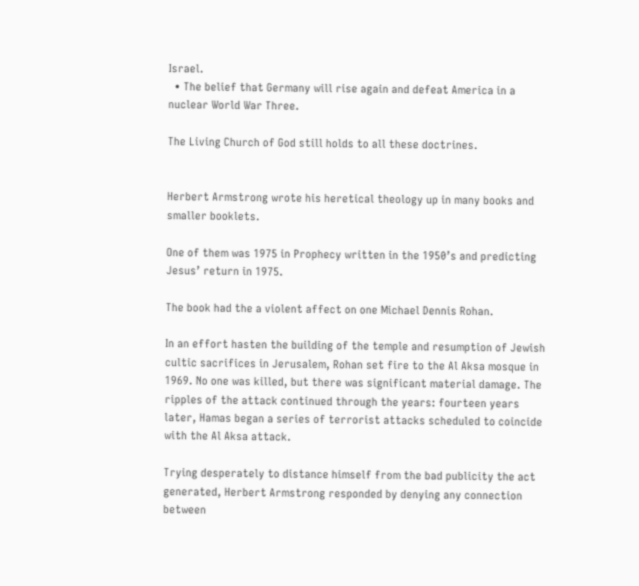Israel.
  • The belief that Germany will rise again and defeat America in a nuclear World War Three.

The Living Church of God still holds to all these doctrines.


Herbert Armstrong wrote his heretical theology up in many books and smaller booklets.

One of them was 1975 in Prophecy written in the 1950’s and predicting Jesus’ return in 1975.

The book had the a violent affect on one Michael Dennis Rohan.

In an effort hasten the building of the temple and resumption of Jewish cultic sacrifices in Jerusalem, Rohan set fire to the Al Aksa mosque in 1969. No one was killed, but there was significant material damage. The ripples of the attack continued through the years: fourteen years later, Hamas began a series of terrorist attacks scheduled to coincide with the Al Aksa attack.

Trying desperately to distance himself from the bad publicity the act generated, Herbert Armstrong responded by denying any connection between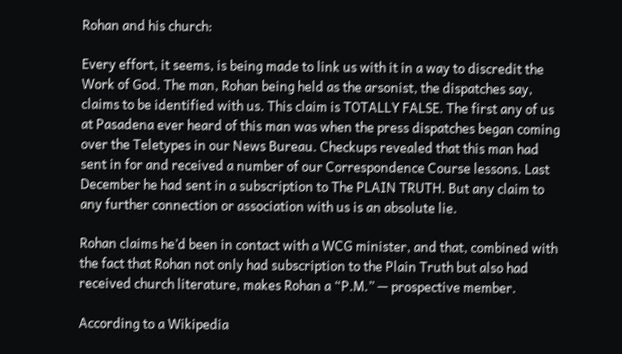Rohan and his church:

Every effort, it seems, is being made to link us with it in a way to discredit the Work of God. The man, Rohan being held as the arsonist, the dispatches say, claims to be identified with us. This claim is TOTALLY FALSE. The first any of us at Pasadena ever heard of this man was when the press dispatches began coming over the Teletypes in our News Bureau. Checkups revealed that this man had sent in for and received a number of our Correspondence Course lessons. Last December he had sent in a subscription to The PLAIN TRUTH. But any claim to any further connection or association with us is an absolute lie.

Rohan claims he’d been in contact with a WCG minister, and that, combined with the fact that Rohan not only had subscription to the Plain Truth but also had received church literature, makes Rohan a “P.M.” — prospective member.

According to a Wikipedia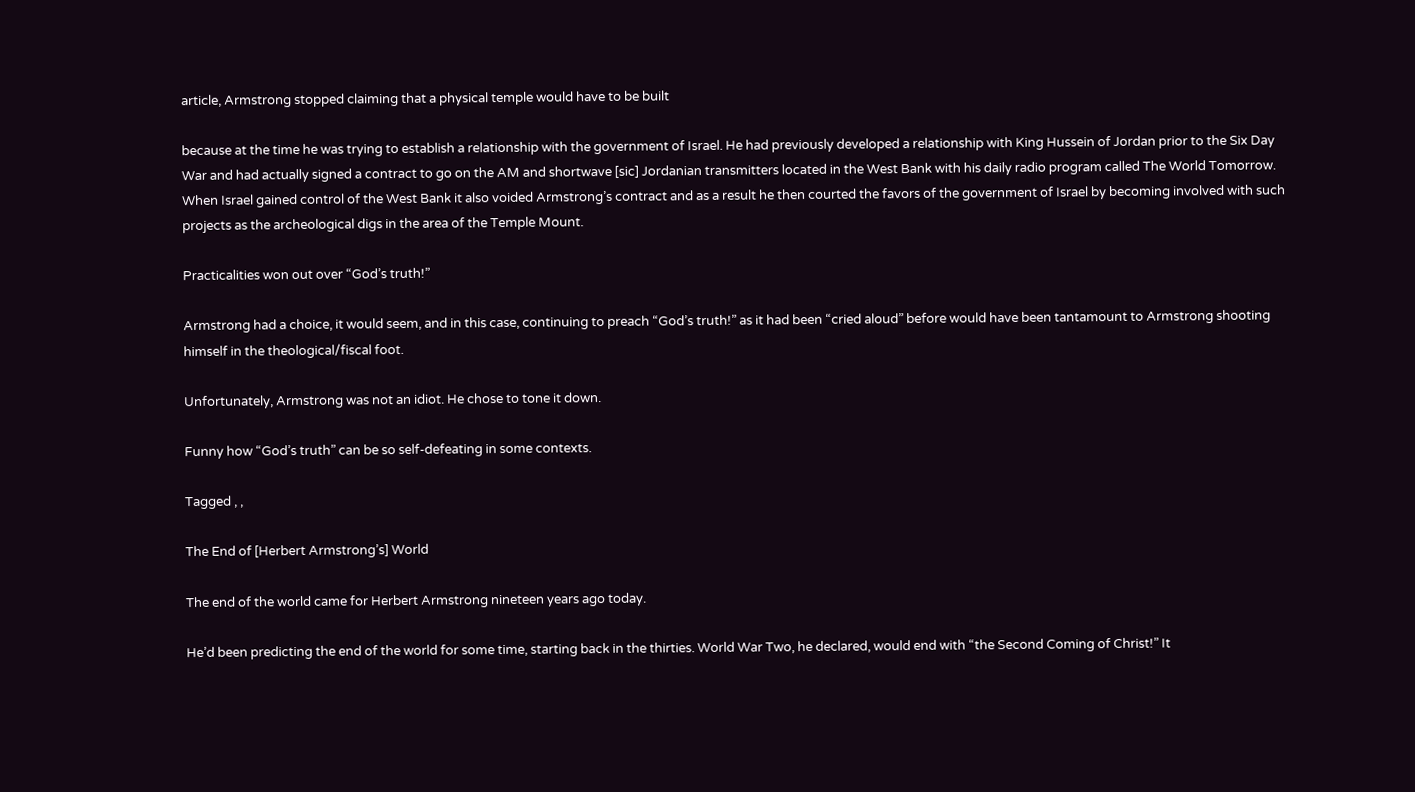article, Armstrong stopped claiming that a physical temple would have to be built

because at the time he was trying to establish a relationship with the government of Israel. He had previously developed a relationship with King Hussein of Jordan prior to the Six Day War and had actually signed a contract to go on the AM and shortwave [sic] Jordanian transmitters located in the West Bank with his daily radio program called The World Tomorrow. When Israel gained control of the West Bank it also voided Armstrong’s contract and as a result he then courted the favors of the government of Israel by becoming involved with such projects as the archeological digs in the area of the Temple Mount.

Practicalities won out over “God’s truth!”

Armstrong had a choice, it would seem, and in this case, continuing to preach “God’s truth!” as it had been “cried aloud” before would have been tantamount to Armstrong shooting himself in the theological/fiscal foot.

Unfortunately, Armstrong was not an idiot. He chose to tone it down.

Funny how “God’s truth” can be so self-defeating in some contexts.

Tagged , ,

The End of [Herbert Armstrong’s] World

The end of the world came for Herbert Armstrong nineteen years ago today.

He’d been predicting the end of the world for some time, starting back in the thirties. World War Two, he declared, would end with “the Second Coming of Christ!” It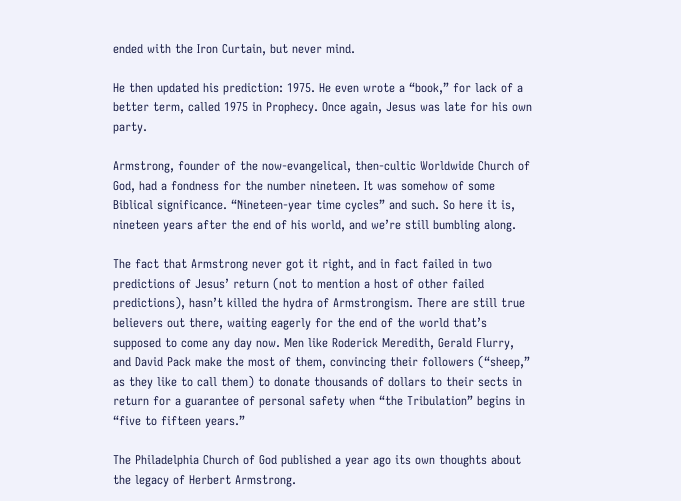ended with the Iron Curtain, but never mind.

He then updated his prediction: 1975. He even wrote a “book,” for lack of a better term, called 1975 in Prophecy. Once again, Jesus was late for his own party.

Armstrong, founder of the now-evangelical, then-cultic Worldwide Church of God, had a fondness for the number nineteen. It was somehow of some Biblical significance. “Nineteen-year time cycles” and such. So here it is, nineteen years after the end of his world, and we’re still bumbling along.

The fact that Armstrong never got it right, and in fact failed in two predictions of Jesus’ return (not to mention a host of other failed predictions), hasn’t killed the hydra of Armstrongism. There are still true believers out there, waiting eagerly for the end of the world that’s supposed to come any day now. Men like Roderick Meredith, Gerald Flurry, and David Pack make the most of them, convincing their followers (“sheep,” as they like to call them) to donate thousands of dollars to their sects in return for a guarantee of personal safety when “the Tribulation” begins in “five to fifteen years.”

The Philadelphia Church of God published a year ago its own thoughts about the legacy of Herbert Armstrong.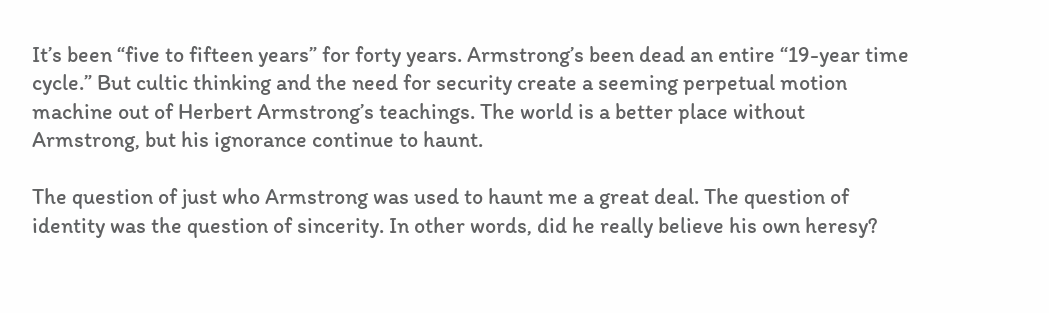It’s been “five to fifteen years” for forty years. Armstrong’s been dead an entire “19-year time cycle.” But cultic thinking and the need for security create a seeming perpetual motion machine out of Herbert Armstrong’s teachings. The world is a better place without Armstrong, but his ignorance continue to haunt.

The question of just who Armstrong was used to haunt me a great deal. The question of identity was the question of sincerity. In other words, did he really believe his own heresy?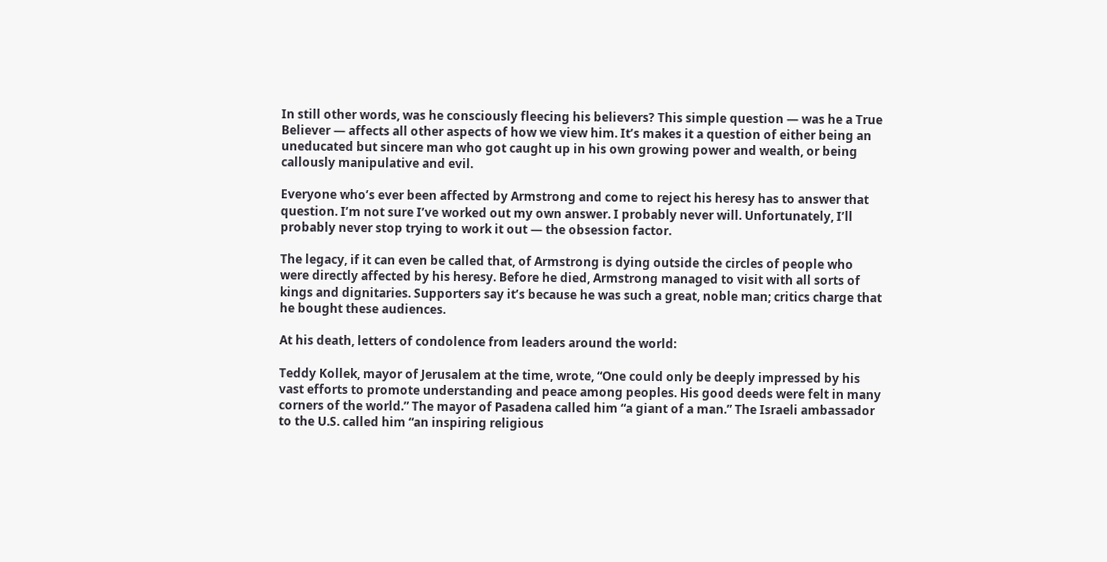In still other words, was he consciously fleecing his believers? This simple question — was he a True Believer — affects all other aspects of how we view him. It’s makes it a question of either being an uneducated but sincere man who got caught up in his own growing power and wealth, or being callously manipulative and evil.

Everyone who’s ever been affected by Armstrong and come to reject his heresy has to answer that question. I’m not sure I’ve worked out my own answer. I probably never will. Unfortunately, I’ll probably never stop trying to work it out — the obsession factor.

The legacy, if it can even be called that, of Armstrong is dying outside the circles of people who were directly affected by his heresy. Before he died, Armstrong managed to visit with all sorts of kings and dignitaries. Supporters say it’s because he was such a great, noble man; critics charge that he bought these audiences.

At his death, letters of condolence from leaders around the world:

Teddy Kollek, mayor of Jerusalem at the time, wrote, “One could only be deeply impressed by his vast efforts to promote understanding and peace among peoples. His good deeds were felt in many corners of the world.” The mayor of Pasadena called him “a giant of a man.” The Israeli ambassador to the U.S. called him “an inspiring religious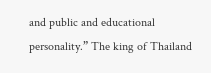and public and educational personality.” The king of Thailand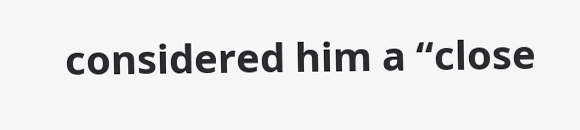considered him a “close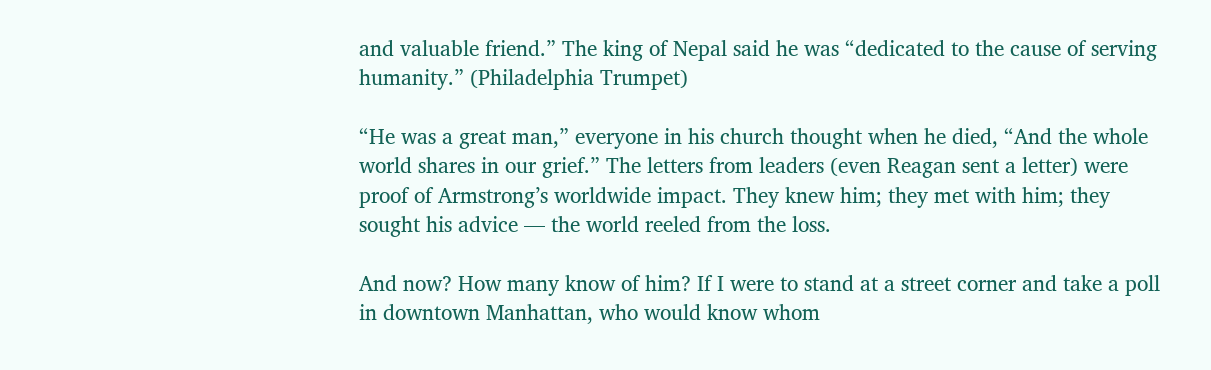and valuable friend.” The king of Nepal said he was “dedicated to the cause of serving humanity.” (Philadelphia Trumpet)

“He was a great man,” everyone in his church thought when he died, “And the whole world shares in our grief.” The letters from leaders (even Reagan sent a letter) were proof of Armstrong’s worldwide impact. They knew him; they met with him; they sought his advice — the world reeled from the loss.

And now? How many know of him? If I were to stand at a street corner and take a poll in downtown Manhattan, who would know whom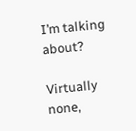I’m talking about?

Virtually none,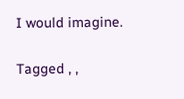I would imagine.

Tagged , ,